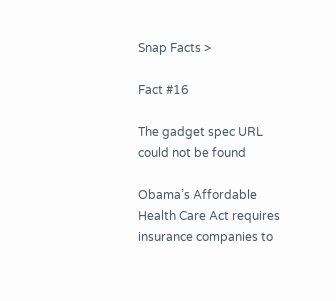Snap Facts >

Fact #16

The gadget spec URL could not be found

Obama’s Affordable Health Care Act requires insurance companies to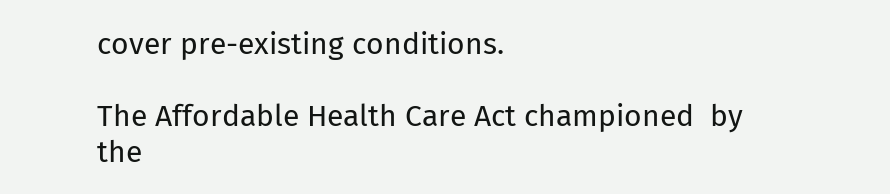cover pre-existing conditions.

The Affordable Health Care Act championed  by the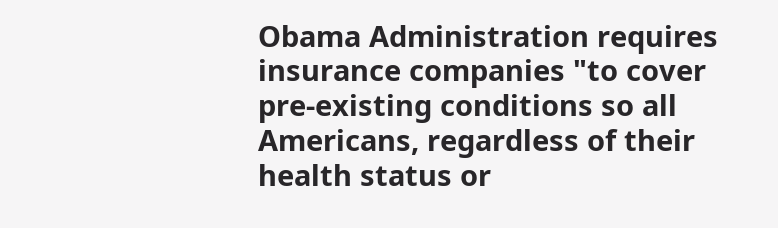Obama Administration requires insurance companies "to cover pre-existing conditions so all Americans, regardless of their health status or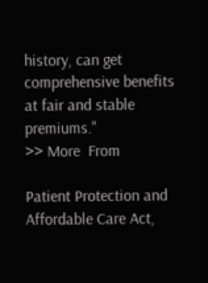history, can get comprehensive benefits at fair and stable premiums."
>> More  From

Patient Protection and Affordable Care Act,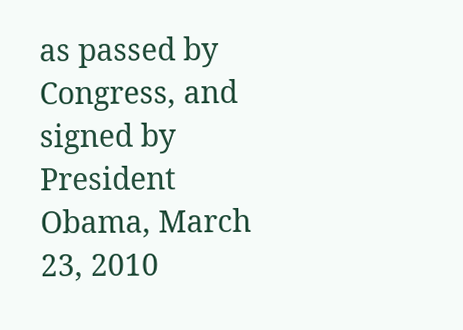as passed by Congress, and signed by President Obama, March 23, 2010